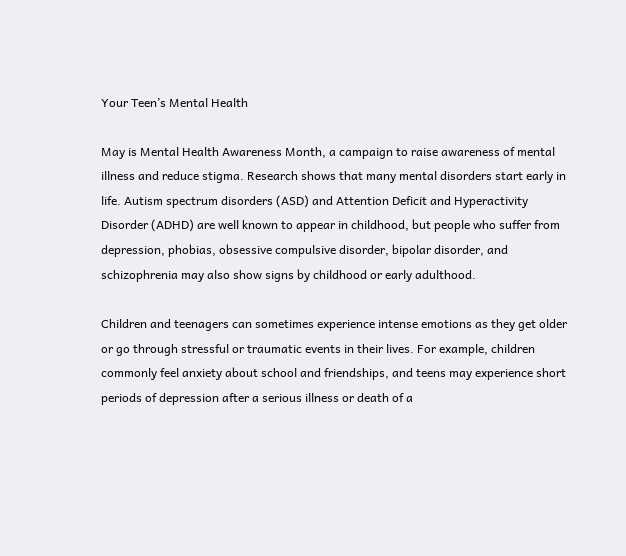Your Teen’s Mental Health

May is Mental Health Awareness Month, a campaign to raise awareness of mental illness and reduce stigma. Research shows that many mental disorders start early in life. Autism spectrum disorders (ASD) and Attention Deficit and Hyperactivity Disorder (ADHD) are well known to appear in childhood, but people who suffer from depression, phobias, obsessive compulsive disorder, bipolar disorder, and schizophrenia may also show signs by childhood or early adulthood.

Children and teenagers can sometimes experience intense emotions as they get older or go through stressful or traumatic events in their lives. For example, children commonly feel anxiety about school and friendships, and teens may experience short periods of depression after a serious illness or death of a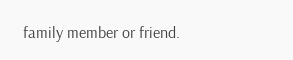family member or friend.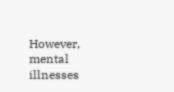However, mental illnesses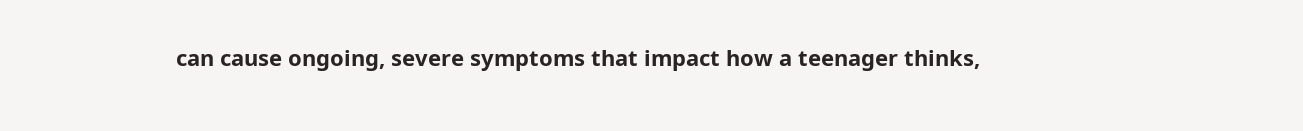can cause ongoing, severe symptoms that impact how a teenager thinks,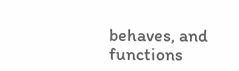behaves, and functions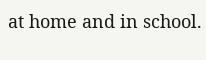at home and in school.